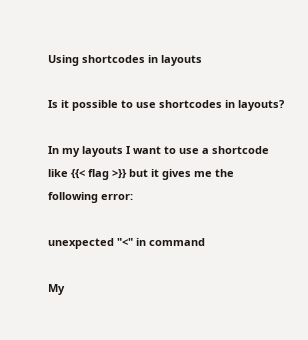Using shortcodes in layouts

Is it possible to use shortcodes in layouts?

In my layouts I want to use a shortcode like {{< flag >}} but it gives me the following error:

unexpected "<" in command

My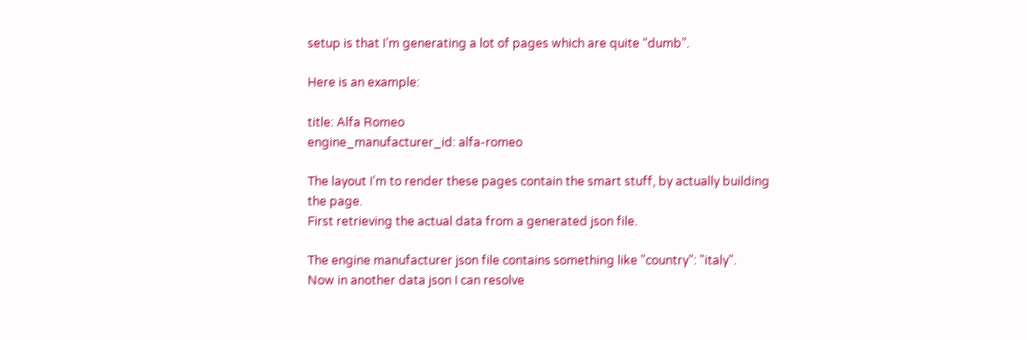setup is that I’m generating a lot of pages which are quite “dumb”.

Here is an example:

title: Alfa Romeo
engine_manufacturer_id: alfa-romeo

The layout I’m to render these pages contain the smart stuff, by actually building the page.
First retrieving the actual data from a generated json file.

The engine manufacturer json file contains something like "country": "italy".
Now in another data json I can resolve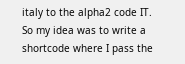italy to the alpha2 code IT.
So my idea was to write a shortcode where I pass the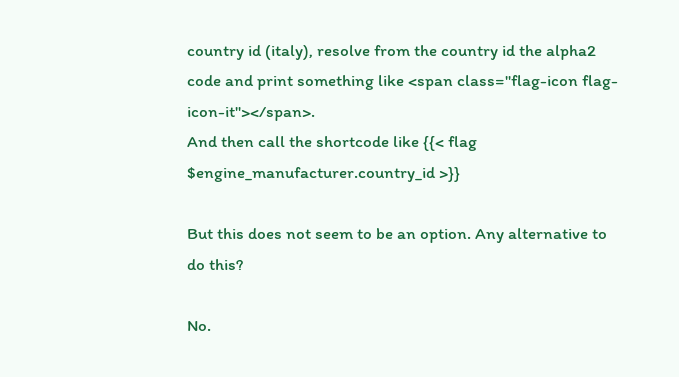country id (italy), resolve from the country id the alpha2 code and print something like <span class="flag-icon flag-icon-it"></span>.
And then call the shortcode like {{< flag $engine_manufacturer.country_id >}}

But this does not seem to be an option. Any alternative to do this?

No.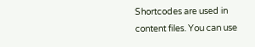Shortcodes are used in content files. You can use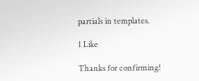partials in templates.

1 Like

Thanks for confirming!